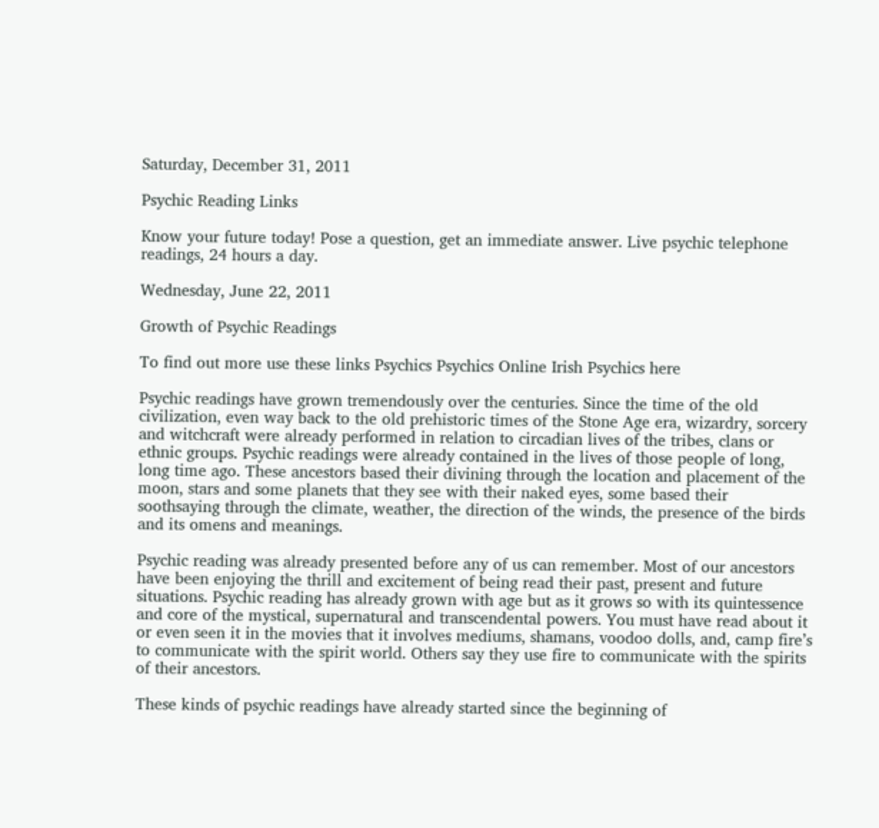Saturday, December 31, 2011

Psychic Reading Links

Know your future today! Pose a question, get an immediate answer. Live psychic telephone readings, 24 hours a day.

Wednesday, June 22, 2011

Growth of Psychic Readings

To find out more use these links Psychics Psychics Online Irish Psychics here

Psychic readings have grown tremendously over the centuries. Since the time of the old civilization, even way back to the old prehistoric times of the Stone Age era, wizardry, sorcery and witchcraft were already performed in relation to circadian lives of the tribes, clans or ethnic groups. Psychic readings were already contained in the lives of those people of long, long time ago. These ancestors based their divining through the location and placement of the moon, stars and some planets that they see with their naked eyes, some based their soothsaying through the climate, weather, the direction of the winds, the presence of the birds and its omens and meanings.

Psychic reading was already presented before any of us can remember. Most of our ancestors have been enjoying the thrill and excitement of being read their past, present and future situations. Psychic reading has already grown with age but as it grows so with its quintessence and core of the mystical, supernatural and transcendental powers. You must have read about it or even seen it in the movies that it involves mediums, shamans, voodoo dolls, and, camp fire’s to communicate with the spirit world. Others say they use fire to communicate with the spirits of their ancestors.

These kinds of psychic readings have already started since the beginning of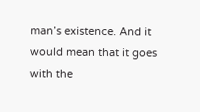man’s existence. And it would mean that it goes with the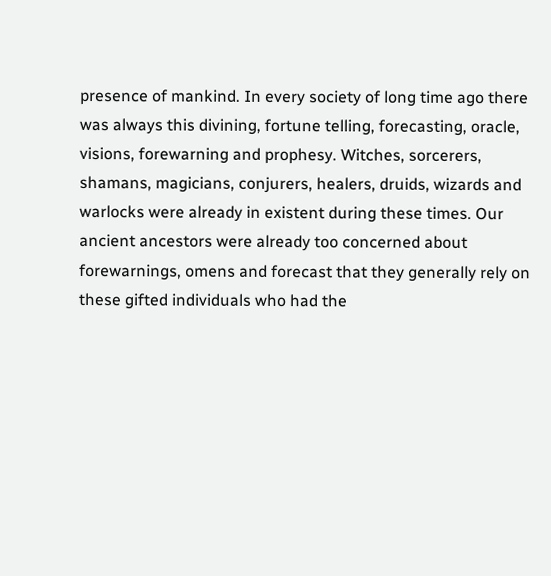presence of mankind. In every society of long time ago there was always this divining, fortune telling, forecasting, oracle, visions, forewarning and prophesy. Witches, sorcerers, shamans, magicians, conjurers, healers, druids, wizards and warlocks were already in existent during these times. Our ancient ancestors were already too concerned about forewarnings, omens and forecast that they generally rely on these gifted individuals who had the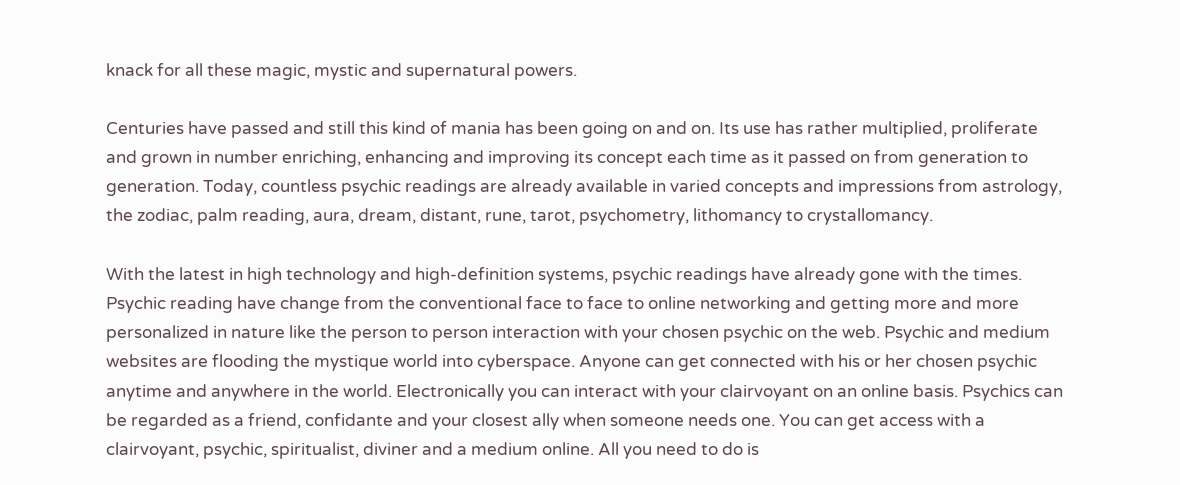knack for all these magic, mystic and supernatural powers.

Centuries have passed and still this kind of mania has been going on and on. Its use has rather multiplied, proliferate and grown in number enriching, enhancing and improving its concept each time as it passed on from generation to generation. Today, countless psychic readings are already available in varied concepts and impressions from astrology, the zodiac, palm reading, aura, dream, distant, rune, tarot, psychometry, lithomancy to crystallomancy.

With the latest in high technology and high-definition systems, psychic readings have already gone with the times. Psychic reading have change from the conventional face to face to online networking and getting more and more personalized in nature like the person to person interaction with your chosen psychic on the web. Psychic and medium websites are flooding the mystique world into cyberspace. Anyone can get connected with his or her chosen psychic anytime and anywhere in the world. Electronically you can interact with your clairvoyant on an online basis. Psychics can be regarded as a friend, confidante and your closest ally when someone needs one. You can get access with a clairvoyant, psychic, spiritualist, diviner and a medium online. All you need to do is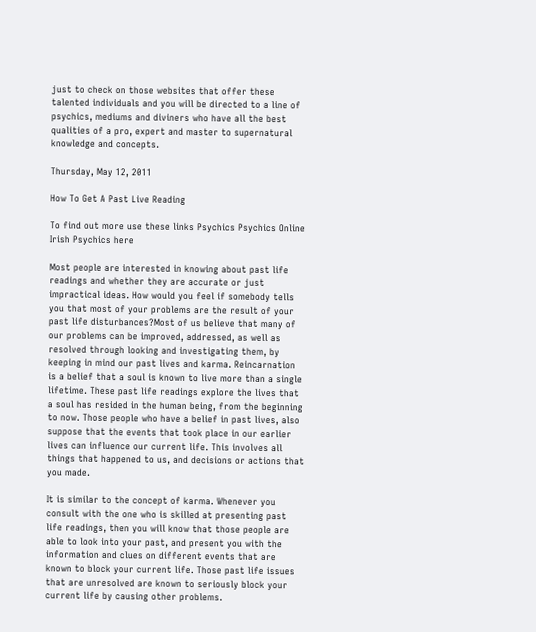just to check on those websites that offer these talented individuals and you will be directed to a line of psychics, mediums and diviners who have all the best qualities of a pro, expert and master to supernatural knowledge and concepts.

Thursday, May 12, 2011

How To Get A Past Live Reading

To find out more use these links Psychics Psychics Online Irish Psychics here

Most people are interested in knowing about past life readings and whether they are accurate or just impractical ideas. How would you feel if somebody tells you that most of your problems are the result of your past life disturbances?Most of us believe that many of our problems can be improved, addressed, as well as resolved through looking and investigating them, by keeping in mind our past lives and karma. Reincarnation is a belief that a soul is known to live more than a single lifetime. These past life readings explore the lives that a soul has resided in the human being, from the beginning to now. Those people who have a belief in past lives, also suppose that the events that took place in our earlier lives can influence our current life. This involves all things that happened to us, and decisions or actions that you made.

It is similar to the concept of karma. Whenever you consult with the one who is skilled at presenting past life readings, then you will know that those people are able to look into your past, and present you with the information and clues on different events that are known to block your current life. Those past life issues that are unresolved are known to seriously block your current life by causing other problems.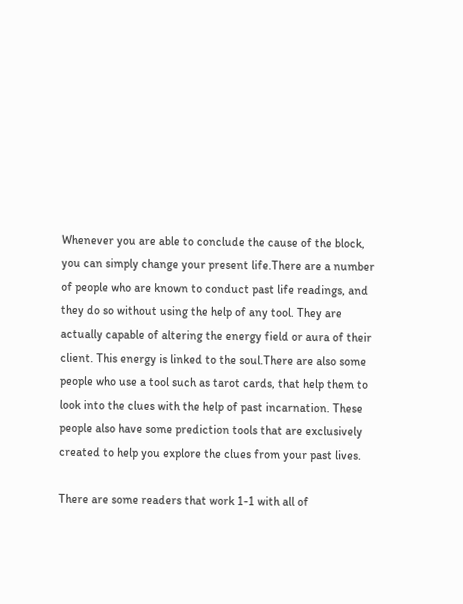Whenever you are able to conclude the cause of the block, you can simply change your present life.There are a number of people who are known to conduct past life readings, and they do so without using the help of any tool. They are actually capable of altering the energy field or aura of their client. This energy is linked to the soul.There are also some people who use a tool such as tarot cards, that help them to look into the clues with the help of past incarnation. These people also have some prediction tools that are exclusively created to help you explore the clues from your past lives.

There are some readers that work 1-1 with all of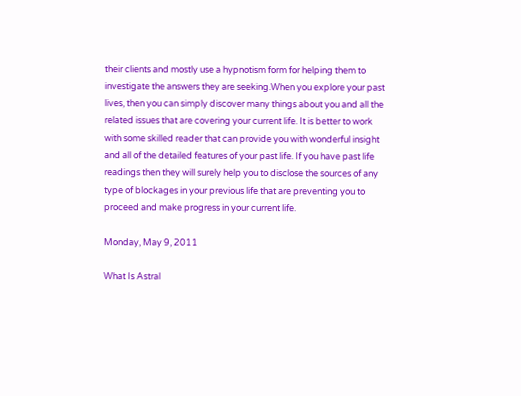their clients and mostly use a hypnotism form for helping them to investigate the answers they are seeking.When you explore your past lives, then you can simply discover many things about you and all the related issues that are covering your current life. It is better to work with some skilled reader that can provide you with wonderful insight and all of the detailed features of your past life. If you have past life readings then they will surely help you to disclose the sources of any type of blockages in your previous life that are preventing you to proceed and make progress in your current life.

Monday, May 9, 2011

What Is Astral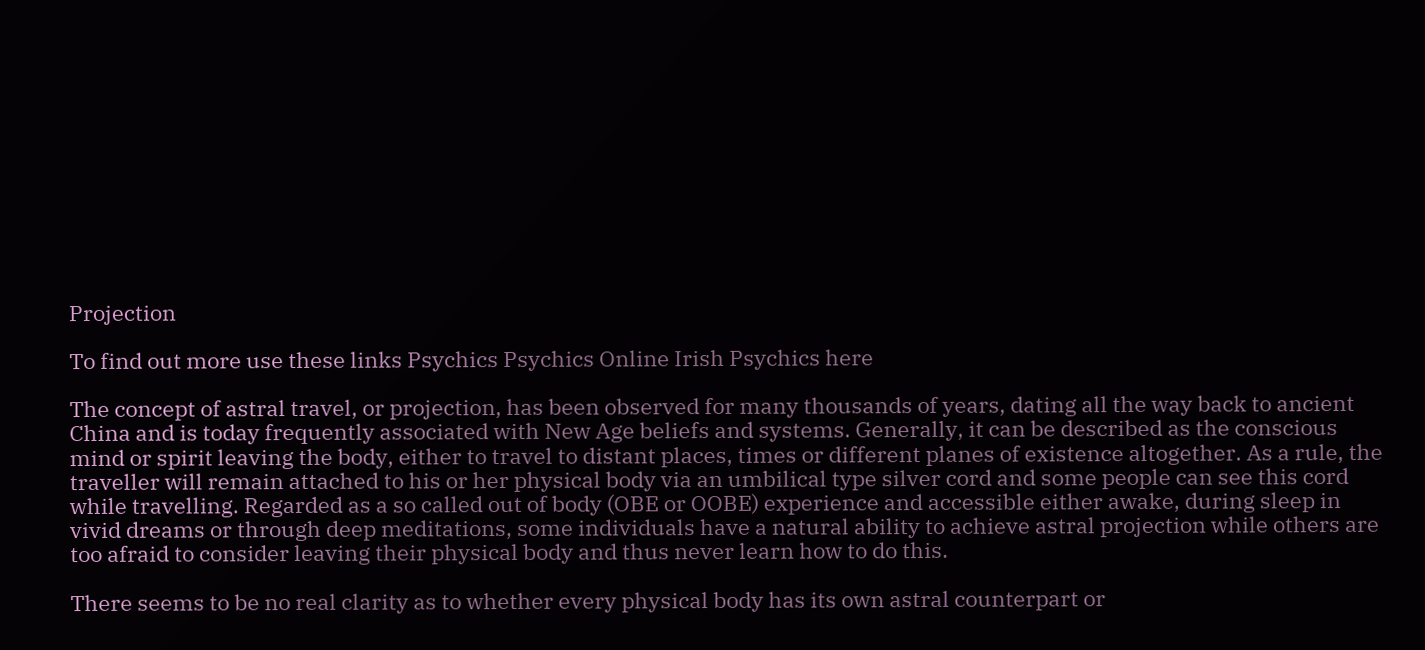Projection

To find out more use these links Psychics Psychics Online Irish Psychics here

The concept of astral travel, or projection, has been observed for many thousands of years, dating all the way back to ancient China and is today frequently associated with New Age beliefs and systems. Generally, it can be described as the conscious mind or spirit leaving the body, either to travel to distant places, times or different planes of existence altogether. As a rule, the traveller will remain attached to his or her physical body via an umbilical type silver cord and some people can see this cord while travelling. Regarded as a so called out of body (OBE or OOBE) experience and accessible either awake, during sleep in vivid dreams or through deep meditations, some individuals have a natural ability to achieve astral projection while others are too afraid to consider leaving their physical body and thus never learn how to do this.

There seems to be no real clarity as to whether every physical body has its own astral counterpart or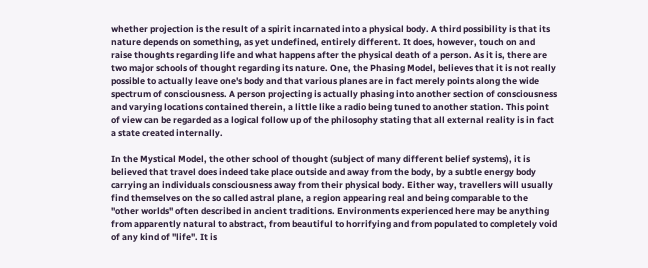whether projection is the result of a spirit incarnated into a physical body. A third possibility is that its nature depends on something, as yet undefined, entirely different. It does, however, touch on and raise thoughts regarding life and what happens after the physical death of a person. As it is, there are two major schools of thought regarding its nature. One, the Phasing Model, believes that it is not really possible to actually leave one's body and that various planes are in fact merely points along the wide spectrum of consciousness. A person projecting is actually phasing into another section of consciousness and varying locations contained therein, a little like a radio being tuned to another station. This point of view can be regarded as a logical follow up of the philosophy stating that all external reality is in fact a state created internally.

In the Mystical Model, the other school of thought (subject of many different belief systems), it is believed that travel does indeed take place outside and away from the body, by a subtle energy body carrying an individuals consciousness away from their physical body. Either way, travellers will usually find themselves on the so called astral plane, a region appearing real and being comparable to the "other worlds" often described in ancient traditions. Environments experienced here may be anything from apparently natural to abstract, from beautiful to horrifying and from populated to completely void of any kind of "life". It is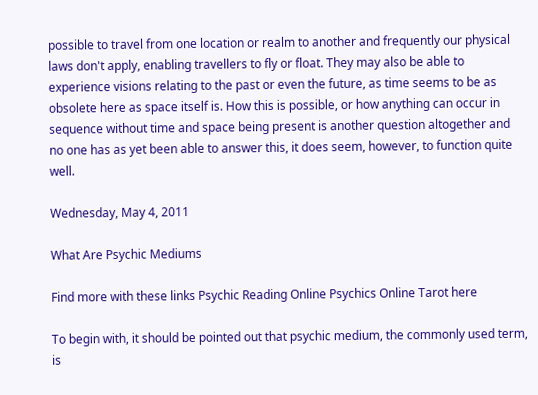possible to travel from one location or realm to another and frequently our physical laws don't apply, enabling travellers to fly or float. They may also be able to experience visions relating to the past or even the future, as time seems to be as obsolete here as space itself is. How this is possible, or how anything can occur in sequence without time and space being present is another question altogether and no one has as yet been able to answer this, it does seem, however, to function quite well.

Wednesday, May 4, 2011

What Are Psychic Mediums

Find more with these links Psychic Reading Online Psychics Online Tarot here

To begin with, it should be pointed out that psychic medium, the commonly used term, is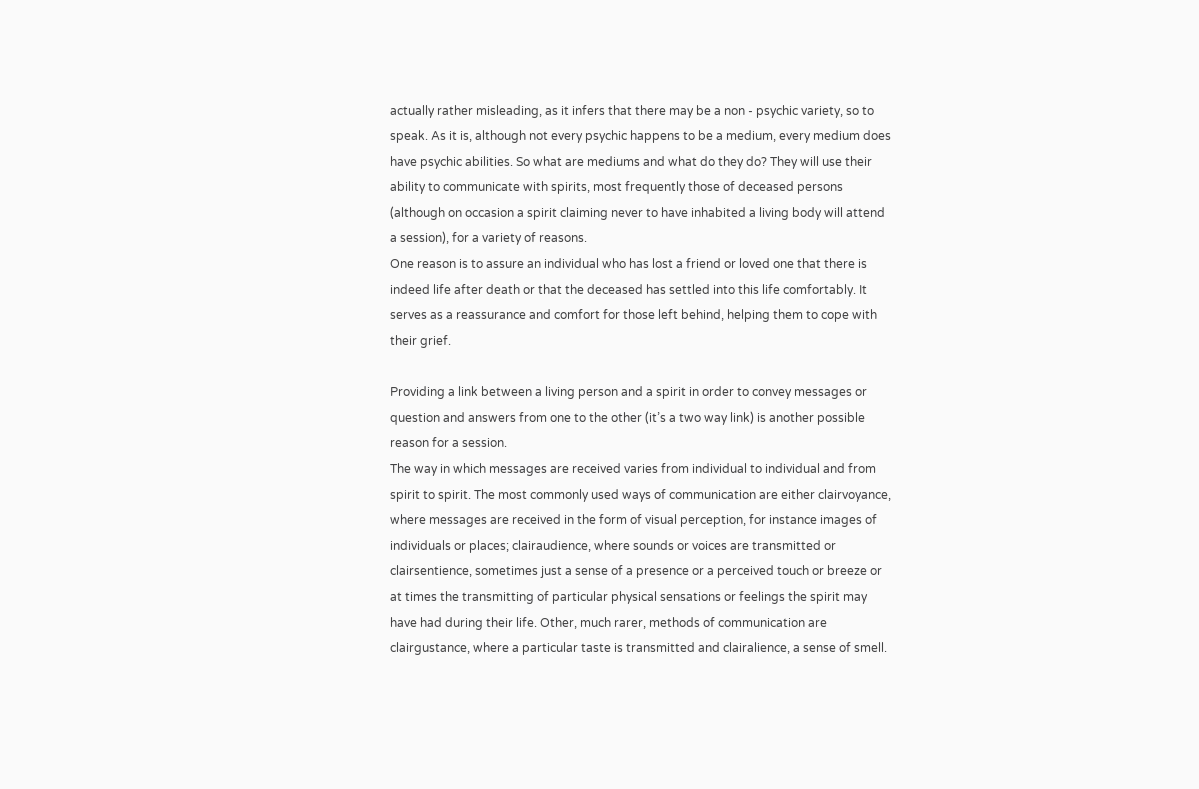actually rather misleading, as it infers that there may be a non - psychic variety, so to speak. As it is, although not every psychic happens to be a medium, every medium does have psychic abilities. So what are mediums and what do they do? They will use their ability to communicate with spirits, most frequently those of deceased persons (although on occasion a spirit claiming never to have inhabited a living body will attend a session), for a variety of reasons.
One reason is to assure an individual who has lost a friend or loved one that there is indeed life after death or that the deceased has settled into this life comfortably. It serves as a reassurance and comfort for those left behind, helping them to cope with their grief.

Providing a link between a living person and a spirit in order to convey messages or question and answers from one to the other (it’s a two way link) is another possible reason for a session.
The way in which messages are received varies from individual to individual and from spirit to spirit. The most commonly used ways of communication are either clairvoyance, where messages are received in the form of visual perception, for instance images of individuals or places; clairaudience, where sounds or voices are transmitted or clairsentience, sometimes just a sense of a presence or a perceived touch or breeze or at times the transmitting of particular physical sensations or feelings the spirit may have had during their life. Other, much rarer, methods of communication are clairgustance, where a particular taste is transmitted and clairalience, a sense of smell.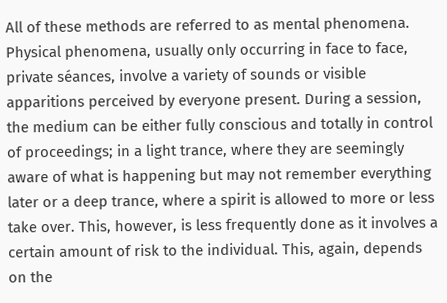All of these methods are referred to as mental phenomena. Physical phenomena, usually only occurring in face to face, private séances, involve a variety of sounds or visible apparitions perceived by everyone present. During a session, the medium can be either fully conscious and totally in control of proceedings; in a light trance, where they are seemingly aware of what is happening but may not remember everything later or a deep trance, where a spirit is allowed to more or less take over. This, however, is less frequently done as it involves a certain amount of risk to the individual. This, again, depends on the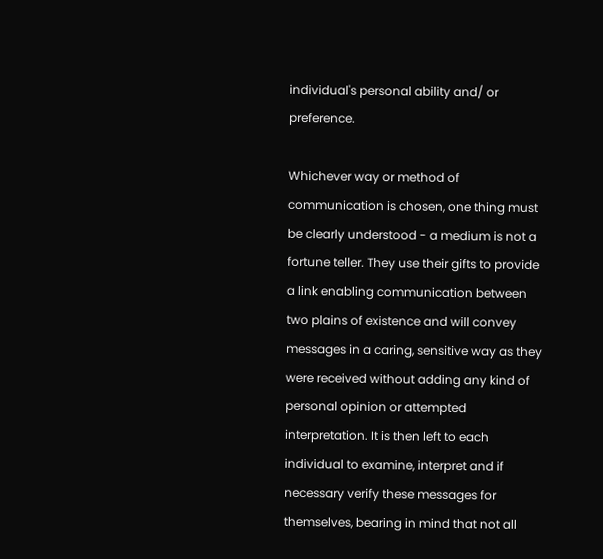individual's personal ability and/ or preference.

Whichever way or method of communication is chosen, one thing must be clearly understood - a medium is not a fortune teller. They use their gifts to provide a link enabling communication between two plains of existence and will convey messages in a caring, sensitive way as they were received without adding any kind of personal opinion or attempted interpretation. It is then left to each individual to examine, interpret and if necessary verify these messages for themselves, bearing in mind that not all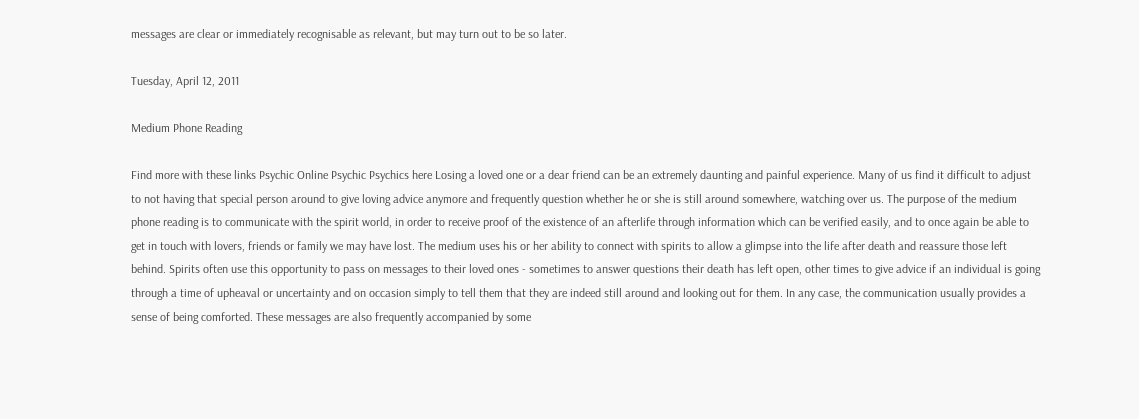messages are clear or immediately recognisable as relevant, but may turn out to be so later.

Tuesday, April 12, 2011

Medium Phone Reading

Find more with these links Psychic Online Psychic Psychics here Losing a loved one or a dear friend can be an extremely daunting and painful experience. Many of us find it difficult to adjust to not having that special person around to give loving advice anymore and frequently question whether he or she is still around somewhere, watching over us. The purpose of the medium phone reading is to communicate with the spirit world, in order to receive proof of the existence of an afterlife through information which can be verified easily, and to once again be able to get in touch with lovers, friends or family we may have lost. The medium uses his or her ability to connect with spirits to allow a glimpse into the life after death and reassure those left behind. Spirits often use this opportunity to pass on messages to their loved ones - sometimes to answer questions their death has left open, other times to give advice if an individual is going through a time of upheaval or uncertainty and on occasion simply to tell them that they are indeed still around and looking out for them. In any case, the communication usually provides a sense of being comforted. These messages are also frequently accompanied by some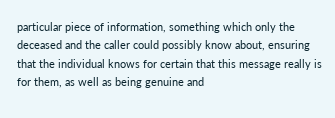particular piece of information, something which only the deceased and the caller could possibly know about, ensuring that the individual knows for certain that this message really is for them, as well as being genuine and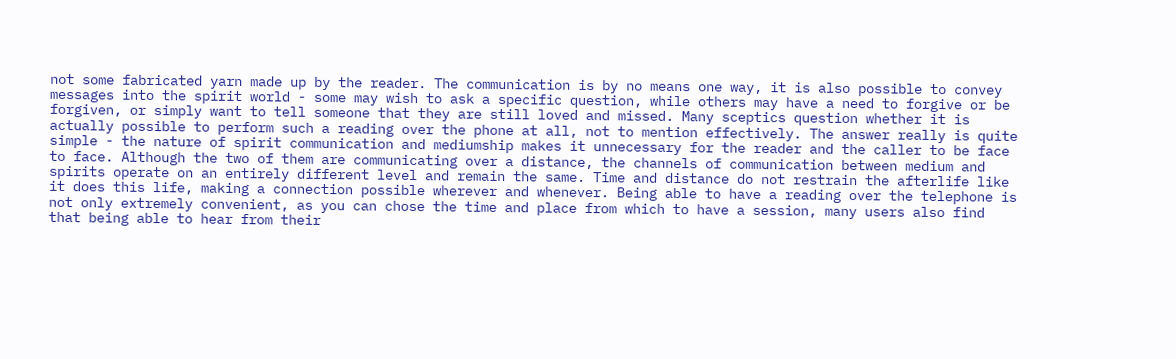not some fabricated yarn made up by the reader. The communication is by no means one way, it is also possible to convey messages into the spirit world - some may wish to ask a specific question, while others may have a need to forgive or be forgiven, or simply want to tell someone that they are still loved and missed. Many sceptics question whether it is actually possible to perform such a reading over the phone at all, not to mention effectively. The answer really is quite simple - the nature of spirit communication and mediumship makes it unnecessary for the reader and the caller to be face to face. Although the two of them are communicating over a distance, the channels of communication between medium and spirits operate on an entirely different level and remain the same. Time and distance do not restrain the afterlife like it does this life, making a connection possible wherever and whenever. Being able to have a reading over the telephone is not only extremely convenient, as you can chose the time and place from which to have a session, many users also find that being able to hear from their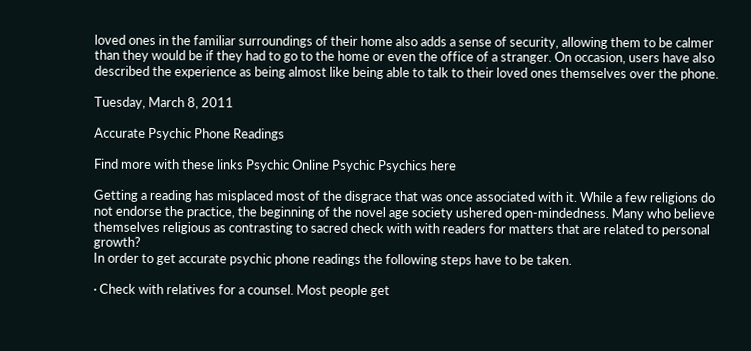loved ones in the familiar surroundings of their home also adds a sense of security, allowing them to be calmer than they would be if they had to go to the home or even the office of a stranger. On occasion, users have also described the experience as being almost like being able to talk to their loved ones themselves over the phone.

Tuesday, March 8, 2011

Accurate Psychic Phone Readings

Find more with these links Psychic Online Psychic Psychics here

Getting a reading has misplaced most of the disgrace that was once associated with it. While a few religions do not endorse the practice, the beginning of the novel age society ushered open-mindedness. Many who believe themselves religious as contrasting to sacred check with with readers for matters that are related to personal growth?
In order to get accurate psychic phone readings the following steps have to be taken.

· Check with relatives for a counsel. Most people get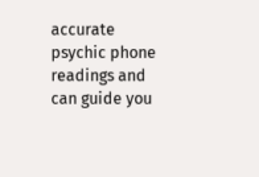accurate psychic phone readings and can guide you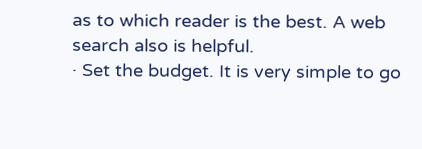as to which reader is the best. A web search also is helpful.
· Set the budget. It is very simple to go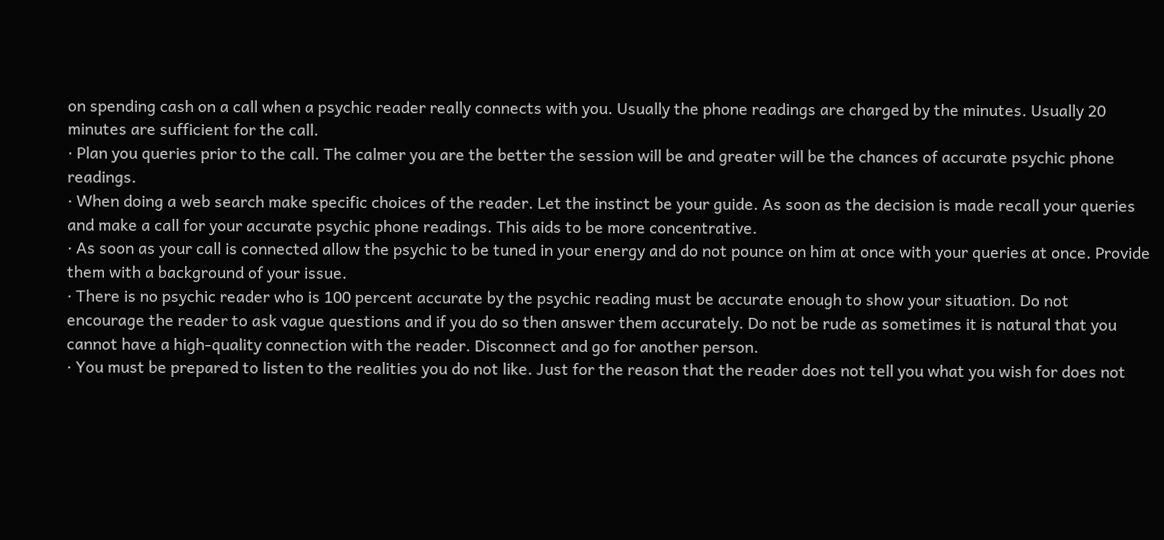on spending cash on a call when a psychic reader really connects with you. Usually the phone readings are charged by the minutes. Usually 20 minutes are sufficient for the call.
· Plan you queries prior to the call. The calmer you are the better the session will be and greater will be the chances of accurate psychic phone readings.
· When doing a web search make specific choices of the reader. Let the instinct be your guide. As soon as the decision is made recall your queries and make a call for your accurate psychic phone readings. This aids to be more concentrative.
· As soon as your call is connected allow the psychic to be tuned in your energy and do not pounce on him at once with your queries at once. Provide them with a background of your issue.
· There is no psychic reader who is 100 percent accurate by the psychic reading must be accurate enough to show your situation. Do not encourage the reader to ask vague questions and if you do so then answer them accurately. Do not be rude as sometimes it is natural that you cannot have a high-quality connection with the reader. Disconnect and go for another person.
· You must be prepared to listen to the realities you do not like. Just for the reason that the reader does not tell you what you wish for does not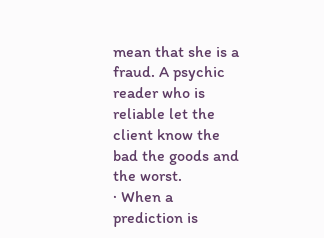mean that she is a fraud. A psychic reader who is reliable let the client know the bad the goods and the worst.
· When a prediction is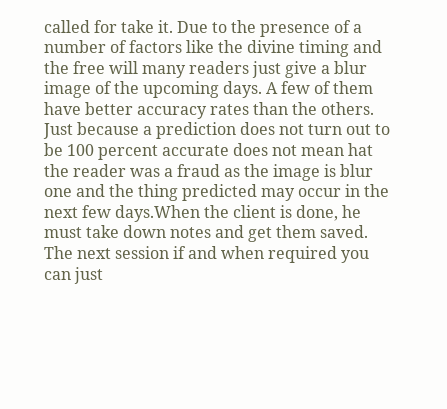called for take it. Due to the presence of a number of factors like the divine timing and the free will many readers just give a blur image of the upcoming days. A few of them have better accuracy rates than the others. Just because a prediction does not turn out to be 100 percent accurate does not mean hat the reader was a fraud as the image is blur one and the thing predicted may occur in the next few days.When the client is done, he must take down notes and get them saved. The next session if and when required you can just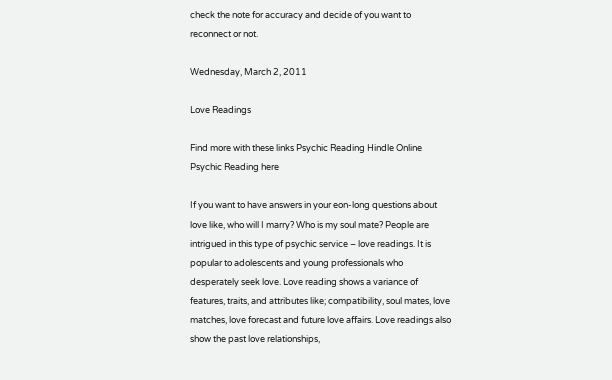check the note for accuracy and decide of you want to reconnect or not.

Wednesday, March 2, 2011

Love Readings

Find more with these links Psychic Reading Hindle Online Psychic Reading here

If you want to have answers in your eon-long questions about love like, who will I marry? Who is my soul mate? People are intrigued in this type of psychic service – love readings. It is popular to adolescents and young professionals who desperately seek love. Love reading shows a variance of features, traits, and attributes like; compatibility, soul mates, love matches, love forecast and future love affairs. Love readings also show the past love relationships,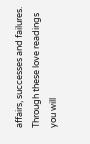affairs, successes and failures. Through these love readings you will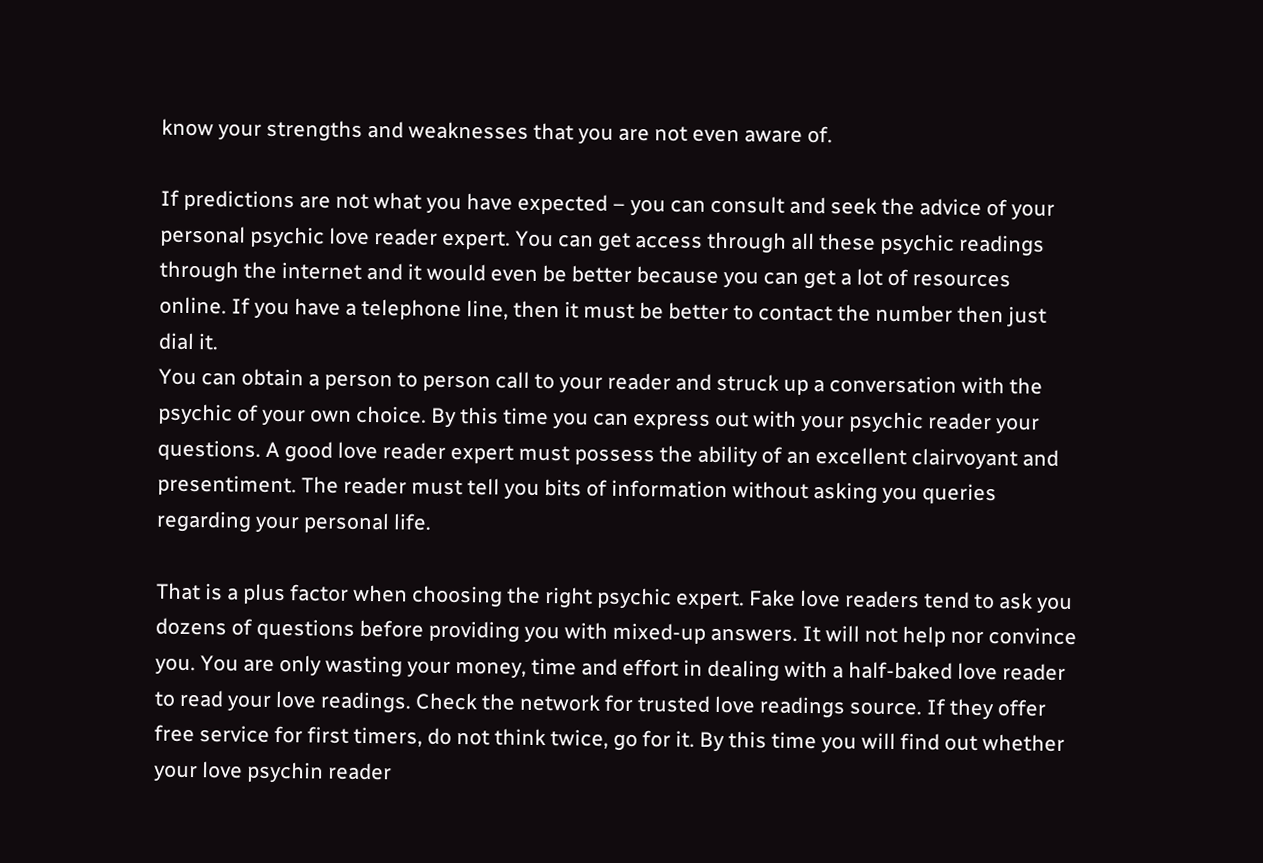know your strengths and weaknesses that you are not even aware of.

If predictions are not what you have expected – you can consult and seek the advice of your personal psychic love reader expert. You can get access through all these psychic readings through the internet and it would even be better because you can get a lot of resources online. If you have a telephone line, then it must be better to contact the number then just dial it.
You can obtain a person to person call to your reader and struck up a conversation with the psychic of your own choice. By this time you can express out with your psychic reader your questions. A good love reader expert must possess the ability of an excellent clairvoyant and presentiment. The reader must tell you bits of information without asking you queries regarding your personal life.

That is a plus factor when choosing the right psychic expert. Fake love readers tend to ask you dozens of questions before providing you with mixed-up answers. It will not help nor convince you. You are only wasting your money, time and effort in dealing with a half-baked love reader to read your love readings. Check the network for trusted love readings source. If they offer free service for first timers, do not think twice, go for it. By this time you will find out whether your love psychin reader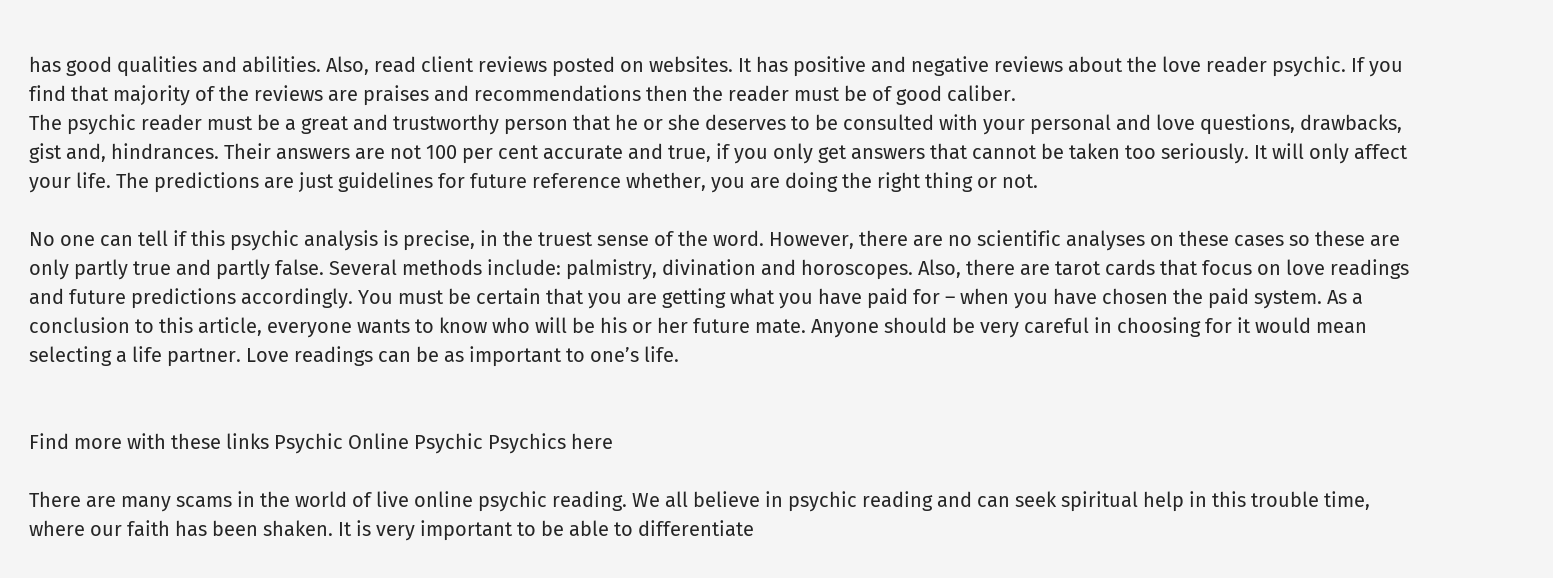has good qualities and abilities. Also, read client reviews posted on websites. It has positive and negative reviews about the love reader psychic. If you find that majority of the reviews are praises and recommendations then the reader must be of good caliber.
The psychic reader must be a great and trustworthy person that he or she deserves to be consulted with your personal and love questions, drawbacks, gist and, hindrances. Their answers are not 100 per cent accurate and true, if you only get answers that cannot be taken too seriously. It will only affect your life. The predictions are just guidelines for future reference whether, you are doing the right thing or not.

No one can tell if this psychic analysis is precise, in the truest sense of the word. However, there are no scientific analyses on these cases so these are only partly true and partly false. Several methods include: palmistry, divination and horoscopes. Also, there are tarot cards that focus on love readings and future predictions accordingly. You must be certain that you are getting what you have paid for – when you have chosen the paid system. As a conclusion to this article, everyone wants to know who will be his or her future mate. Anyone should be very careful in choosing for it would mean selecting a life partner. Love readings can be as important to one’s life.


Find more with these links Psychic Online Psychic Psychics here

There are many scams in the world of live online psychic reading. We all believe in psychic reading and can seek spiritual help in this trouble time, where our faith has been shaken. It is very important to be able to differentiate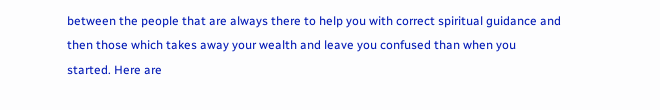between the people that are always there to help you with correct spiritual guidance and then those which takes away your wealth and leave you confused than when you started. Here are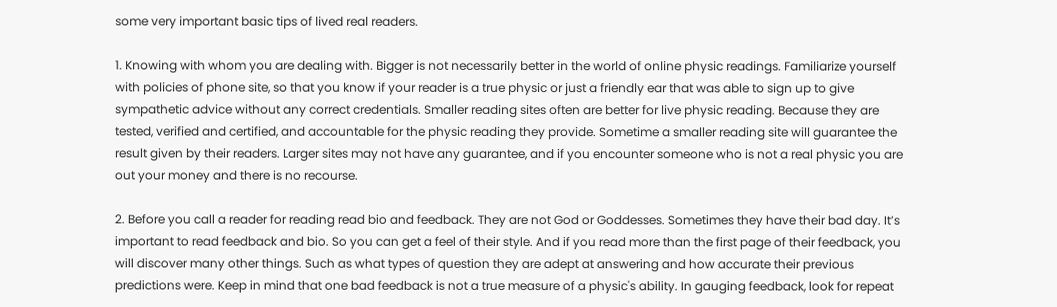some very important basic tips of lived real readers.

1. Knowing with whom you are dealing with. Bigger is not necessarily better in the world of online physic readings. Familiarize yourself with policies of phone site, so that you know if your reader is a true physic or just a friendly ear that was able to sign up to give sympathetic advice without any correct credentials. Smaller reading sites often are better for live physic reading. Because they are tested, verified and certified, and accountable for the physic reading they provide. Sometime a smaller reading site will guarantee the result given by their readers. Larger sites may not have any guarantee, and if you encounter someone who is not a real physic you are out your money and there is no recourse.

2. Before you call a reader for reading read bio and feedback. They are not God or Goddesses. Sometimes they have their bad day. It’s important to read feedback and bio. So you can get a feel of their style. And if you read more than the first page of their feedback, you will discover many other things. Such as what types of question they are adept at answering and how accurate their previous predictions were. Keep in mind that one bad feedback is not a true measure of a physic's ability. In gauging feedback, look for repeat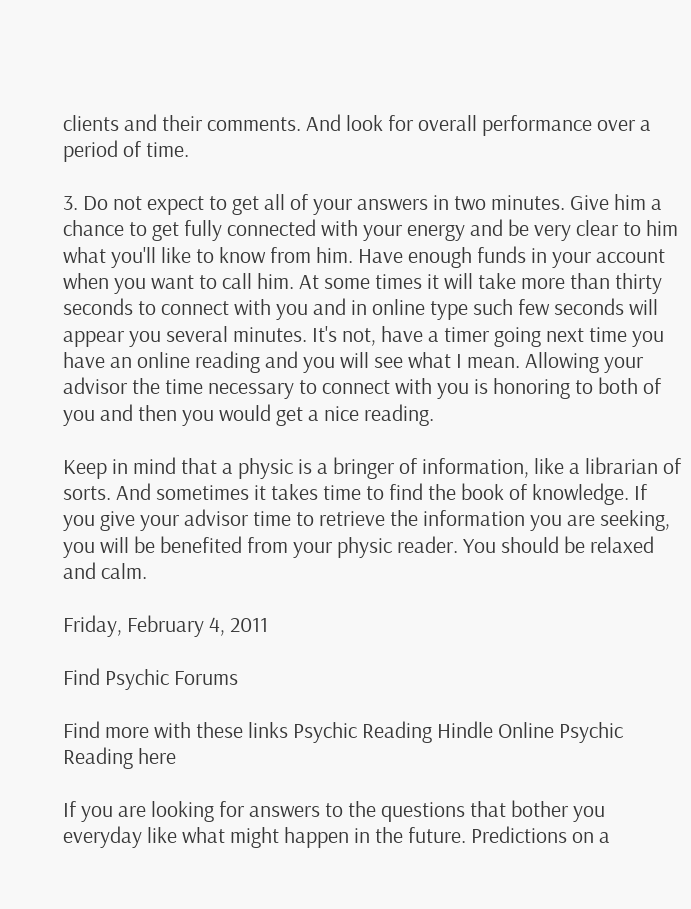clients and their comments. And look for overall performance over a period of time.

3. Do not expect to get all of your answers in two minutes. Give him a chance to get fully connected with your energy and be very clear to him what you'll like to know from him. Have enough funds in your account when you want to call him. At some times it will take more than thirty seconds to connect with you and in online type such few seconds will appear you several minutes. It's not, have a timer going next time you have an online reading and you will see what I mean. Allowing your advisor the time necessary to connect with you is honoring to both of you and then you would get a nice reading.

Keep in mind that a physic is a bringer of information, like a librarian of sorts. And sometimes it takes time to find the book of knowledge. If you give your advisor time to retrieve the information you are seeking, you will be benefited from your physic reader. You should be relaxed and calm.

Friday, February 4, 2011

Find Psychic Forums

Find more with these links Psychic Reading Hindle Online Psychic Reading here

If you are looking for answers to the questions that bother you everyday like what might happen in the future. Predictions on a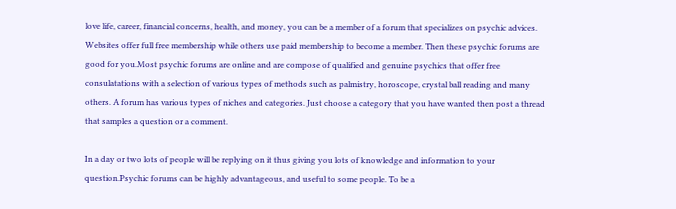love life, career, financial concerns, health, and money, you can be a member of a forum that specializes on psychic advices. Websites offer full free membership while others use paid membership to become a member. Then these psychic forums are good for you.Most psychic forums are online and are compose of qualified and genuine psychics that offer free consulatations with a selection of various types of methods such as palmistry, horoscope, crystal ball reading and many others. A forum has various types of niches and categories. Just choose a category that you have wanted then post a thread that samples a question or a comment.

In a day or two lots of people will be replying on it thus giving you lots of knowledge and information to your question.Psychic forums can be highly advantageous, and useful to some people. To be a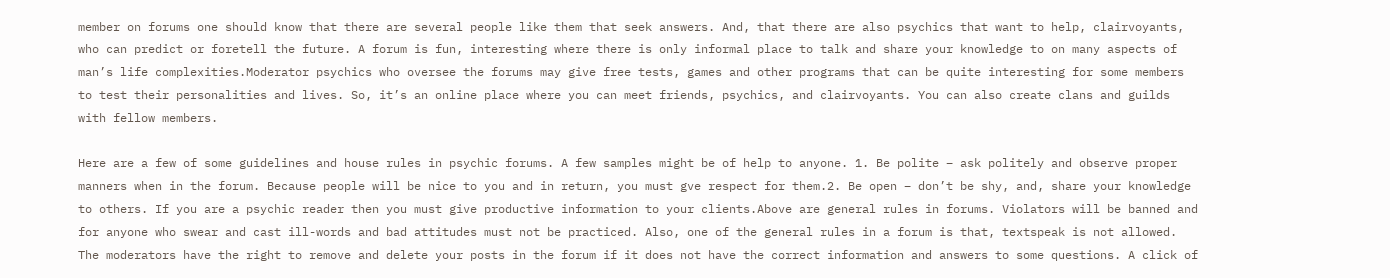member on forums one should know that there are several people like them that seek answers. And, that there are also psychics that want to help, clairvoyants, who can predict or foretell the future. A forum is fun, interesting where there is only informal place to talk and share your knowledge to on many aspects of man’s life complexities.Moderator psychics who oversee the forums may give free tests, games and other programs that can be quite interesting for some members to test their personalities and lives. So, it’s an online place where you can meet friends, psychics, and clairvoyants. You can also create clans and guilds with fellow members.

Here are a few of some guidelines and house rules in psychic forums. A few samples might be of help to anyone. 1. Be polite – ask politely and observe proper manners when in the forum. Because people will be nice to you and in return, you must gve respect for them.2. Be open – don’t be shy, and, share your knowledge to others. If you are a psychic reader then you must give productive information to your clients.Above are general rules in forums. Violators will be banned and for anyone who swear and cast ill-words and bad attitudes must not be practiced. Also, one of the general rules in a forum is that, textspeak is not allowed. The moderators have the right to remove and delete your posts in the forum if it does not have the correct information and answers to some questions. A click of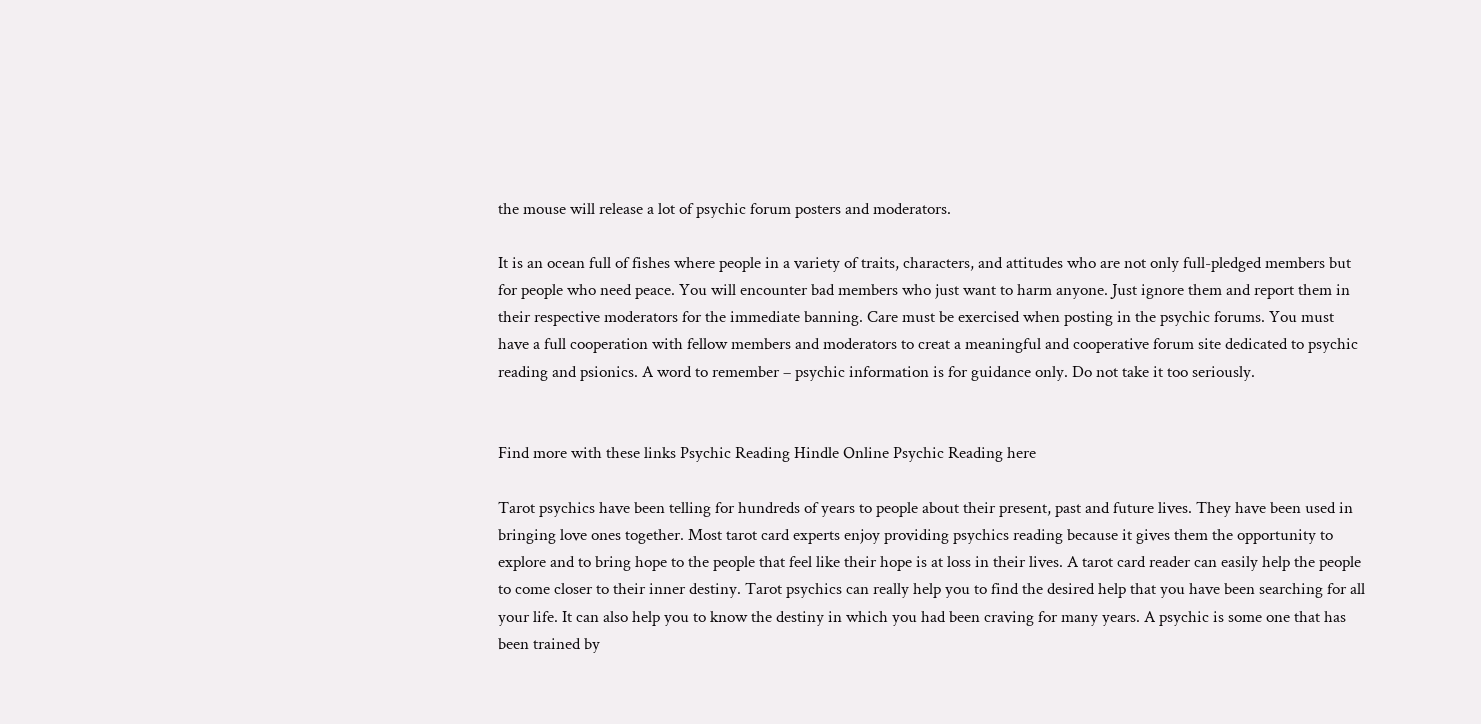the mouse will release a lot of psychic forum posters and moderators.

It is an ocean full of fishes where people in a variety of traits, characters, and attitudes who are not only full-pledged members but for people who need peace. You will encounter bad members who just want to harm anyone. Just ignore them and report them in their respective moderators for the immediate banning. Care must be exercised when posting in the psychic forums. You must have a full cooperation with fellow members and moderators to creat a meaningful and cooperative forum site dedicated to psychic reading and psionics. A word to remember – psychic information is for guidance only. Do not take it too seriously.


Find more with these links Psychic Reading Hindle Online Psychic Reading here

Tarot psychics have been telling for hundreds of years to people about their present, past and future lives. They have been used in bringing love ones together. Most tarot card experts enjoy providing psychics reading because it gives them the opportunity to explore and to bring hope to the people that feel like their hope is at loss in their lives. A tarot card reader can easily help the people to come closer to their inner destiny. Tarot psychics can really help you to find the desired help that you have been searching for all your life. It can also help you to know the destiny in which you had been craving for many years. A psychic is some one that has been trained by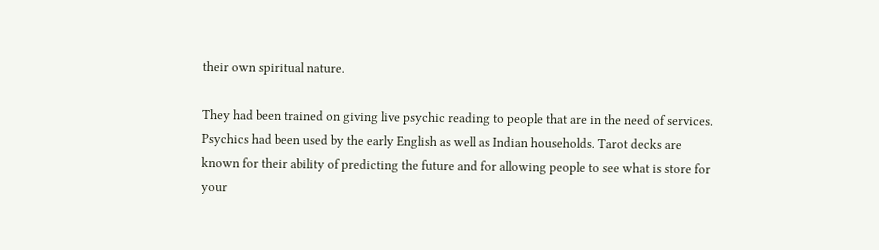their own spiritual nature.

They had been trained on giving live psychic reading to people that are in the need of services. Psychics had been used by the early English as well as Indian households. Tarot decks are known for their ability of predicting the future and for allowing people to see what is store for your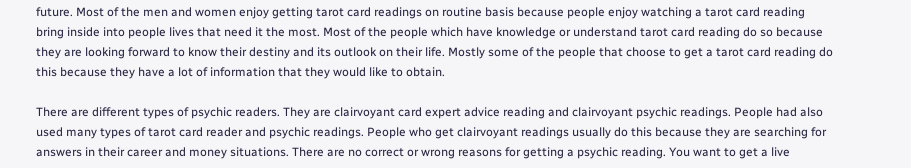future. Most of the men and women enjoy getting tarot card readings on routine basis because people enjoy watching a tarot card reading bring inside into people lives that need it the most. Most of the people which have knowledge or understand tarot card reading do so because they are looking forward to know their destiny and its outlook on their life. Mostly some of the people that choose to get a tarot card reading do this because they have a lot of information that they would like to obtain.

There are different types of psychic readers. They are clairvoyant card expert advice reading and clairvoyant psychic readings. People had also used many types of tarot card reader and psychic readings. People who get clairvoyant readings usually do this because they are searching for answers in their career and money situations. There are no correct or wrong reasons for getting a psychic reading. You want to get a live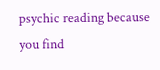psychic reading because you find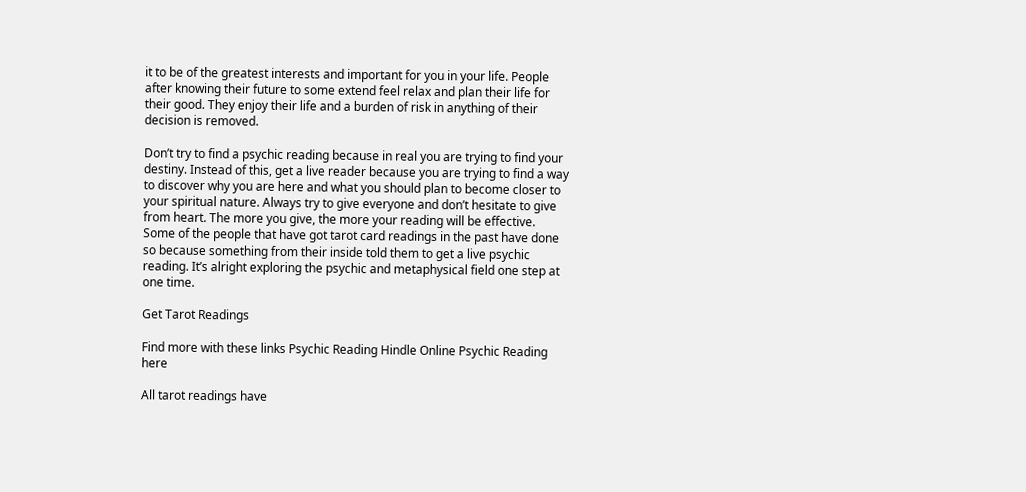it to be of the greatest interests and important for you in your life. People after knowing their future to some extend feel relax and plan their life for their good. They enjoy their life and a burden of risk in anything of their decision is removed.

Don’t try to find a psychic reading because in real you are trying to find your destiny. Instead of this, get a live reader because you are trying to find a way to discover why you are here and what you should plan to become closer to your spiritual nature. Always try to give everyone and don’t hesitate to give from heart. The more you give, the more your reading will be effective. Some of the people that have got tarot card readings in the past have done so because something from their inside told them to get a live psychic reading. It’s alright exploring the psychic and metaphysical field one step at one time.

Get Tarot Readings

Find more with these links Psychic Reading Hindle Online Psychic Reading here

All tarot readings have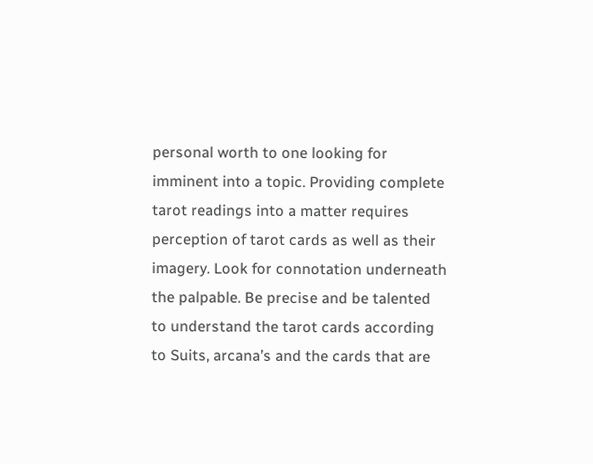personal worth to one looking for imminent into a topic. Providing complete tarot readings into a matter requires perception of tarot cards as well as their imagery. Look for connotation underneath the palpable. Be precise and be talented to understand the tarot cards according to Suits, arcana’s and the cards that are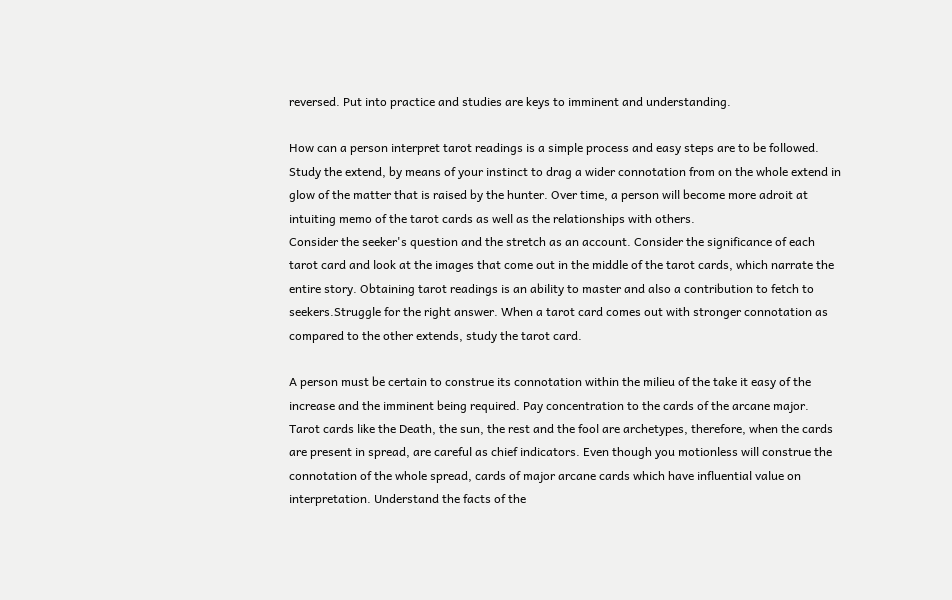reversed. Put into practice and studies are keys to imminent and understanding.

How can a person interpret tarot readings is a simple process and easy steps are to be followed.
Study the extend, by means of your instinct to drag a wider connotation from on the whole extend in glow of the matter that is raised by the hunter. Over time, a person will become more adroit at intuiting memo of the tarot cards as well as the relationships with others.
Consider the seeker's question and the stretch as an account. Consider the significance of each tarot card and look at the images that come out in the middle of the tarot cards, which narrate the entire story. Obtaining tarot readings is an ability to master and also a contribution to fetch to seekers.Struggle for the right answer. When a tarot card comes out with stronger connotation as compared to the other extends, study the tarot card.

A person must be certain to construe its connotation within the milieu of the take it easy of the increase and the imminent being required. Pay concentration to the cards of the arcane major. Tarot cards like the Death, the sun, the rest and the fool are archetypes, therefore, when the cards are present in spread, are careful as chief indicators. Even though you motionless will construe the connotation of the whole spread, cards of major arcane cards which have influential value on interpretation. Understand the facts of the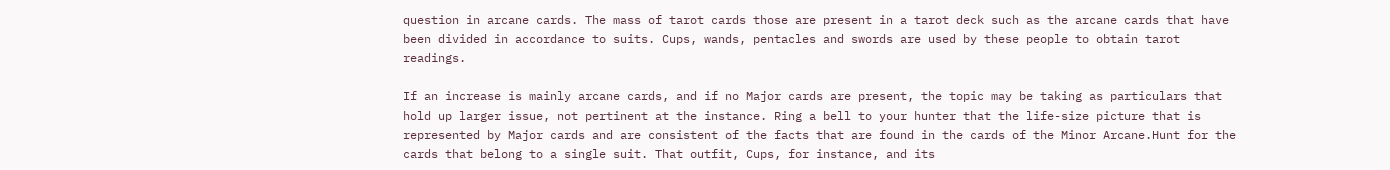question in arcane cards. The mass of tarot cards those are present in a tarot deck such as the arcane cards that have been divided in accordance to suits. Cups, wands, pentacles and swords are used by these people to obtain tarot readings.

If an increase is mainly arcane cards, and if no Major cards are present, the topic may be taking as particulars that hold up larger issue, not pertinent at the instance. Ring a bell to your hunter that the life-size picture that is represented by Major cards and are consistent of the facts that are found in the cards of the Minor Arcane.Hunt for the cards that belong to a single suit. That outfit, Cups, for instance, and its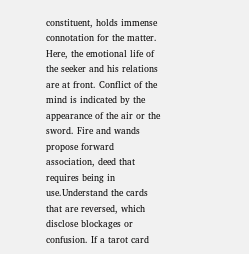constituent, holds immense connotation for the matter. Here, the emotional life of the seeker and his relations are at front. Conflict of the mind is indicated by the appearance of the air or the sword. Fire and wands propose forward association, deed that requires being in use.Understand the cards that are reversed, which disclose blockages or confusion. If a tarot card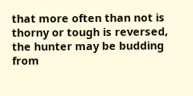that more often than not is thorny or tough is reversed, the hunter may be budding from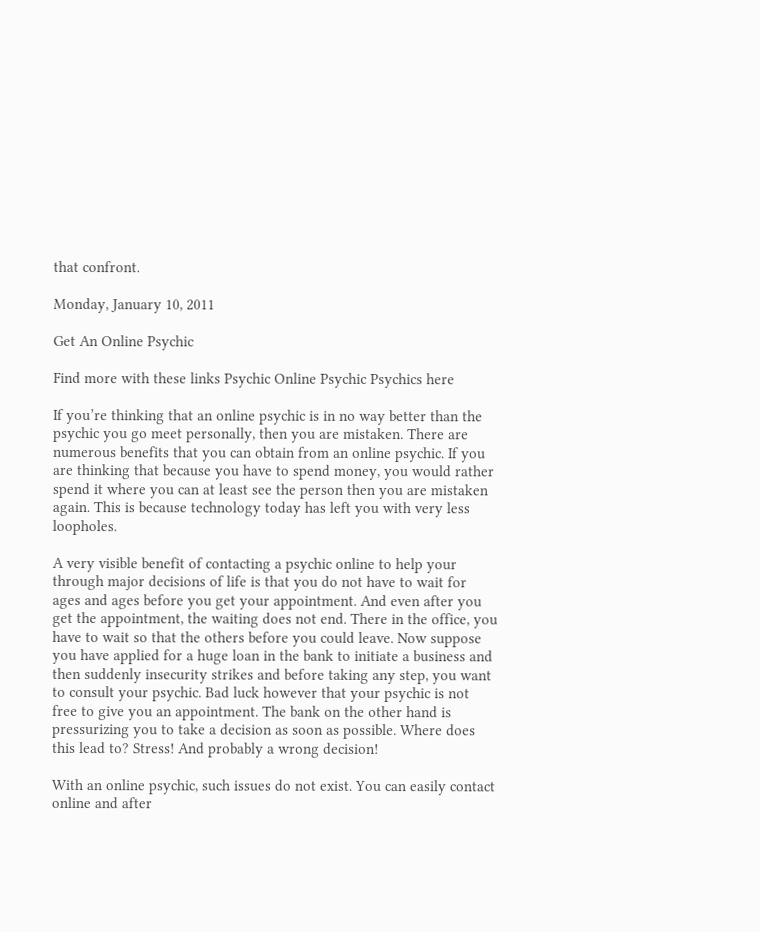that confront.

Monday, January 10, 2011

Get An Online Psychic

Find more with these links Psychic Online Psychic Psychics here

If you’re thinking that an online psychic is in no way better than the psychic you go meet personally, then you are mistaken. There are numerous benefits that you can obtain from an online psychic. If you are thinking that because you have to spend money, you would rather spend it where you can at least see the person then you are mistaken again. This is because technology today has left you with very less loopholes.

A very visible benefit of contacting a psychic online to help your through major decisions of life is that you do not have to wait for ages and ages before you get your appointment. And even after you get the appointment, the waiting does not end. There in the office, you have to wait so that the others before you could leave. Now suppose you have applied for a huge loan in the bank to initiate a business and then suddenly insecurity strikes and before taking any step, you want to consult your psychic. Bad luck however that your psychic is not free to give you an appointment. The bank on the other hand is pressurizing you to take a decision as soon as possible. Where does this lead to? Stress! And probably a wrong decision!

With an online psychic, such issues do not exist. You can easily contact online and after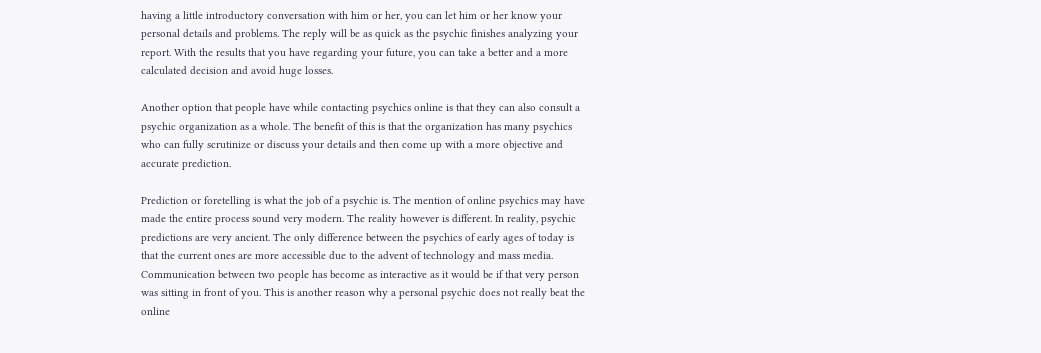having a little introductory conversation with him or her, you can let him or her know your personal details and problems. The reply will be as quick as the psychic finishes analyzing your report. With the results that you have regarding your future, you can take a better and a more calculated decision and avoid huge losses.

Another option that people have while contacting psychics online is that they can also consult a psychic organization as a whole. The benefit of this is that the organization has many psychics who can fully scrutinize or discuss your details and then come up with a more objective and accurate prediction.

Prediction or foretelling is what the job of a psychic is. The mention of online psychics may have made the entire process sound very modern. The reality however is different. In reality, psychic predictions are very ancient. The only difference between the psychics of early ages of today is that the current ones are more accessible due to the advent of technology and mass media. Communication between two people has become as interactive as it would be if that very person was sitting in front of you. This is another reason why a personal psychic does not really beat the online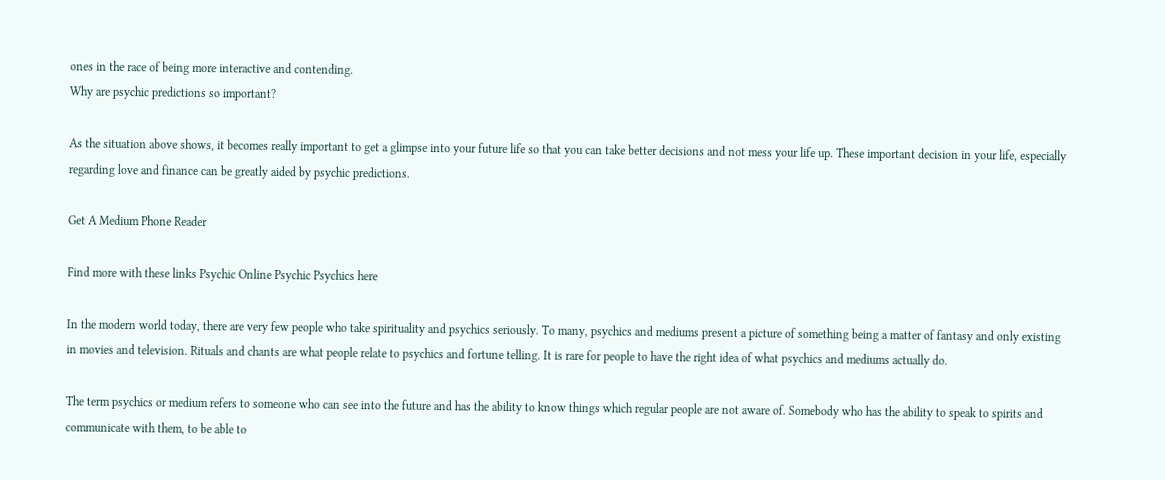ones in the race of being more interactive and contending.
Why are psychic predictions so important?

As the situation above shows, it becomes really important to get a glimpse into your future life so that you can take better decisions and not mess your life up. These important decision in your life, especially regarding love and finance can be greatly aided by psychic predictions.

Get A Medium Phone Reader

Find more with these links Psychic Online Psychic Psychics here

In the modern world today, there are very few people who take spirituality and psychics seriously. To many, psychics and mediums present a picture of something being a matter of fantasy and only existing in movies and television. Rituals and chants are what people relate to psychics and fortune telling. It is rare for people to have the right idea of what psychics and mediums actually do.

The term psychics or medium refers to someone who can see into the future and has the ability to know things which regular people are not aware of. Somebody who has the ability to speak to spirits and communicate with them, to be able to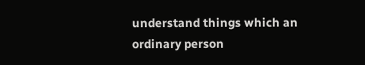understand things which an ordinary person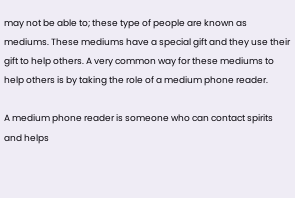may not be able to; these type of people are known as mediums. These mediums have a special gift and they use their gift to help others. A very common way for these mediums to help others is by taking the role of a medium phone reader.

A medium phone reader is someone who can contact spirits and helps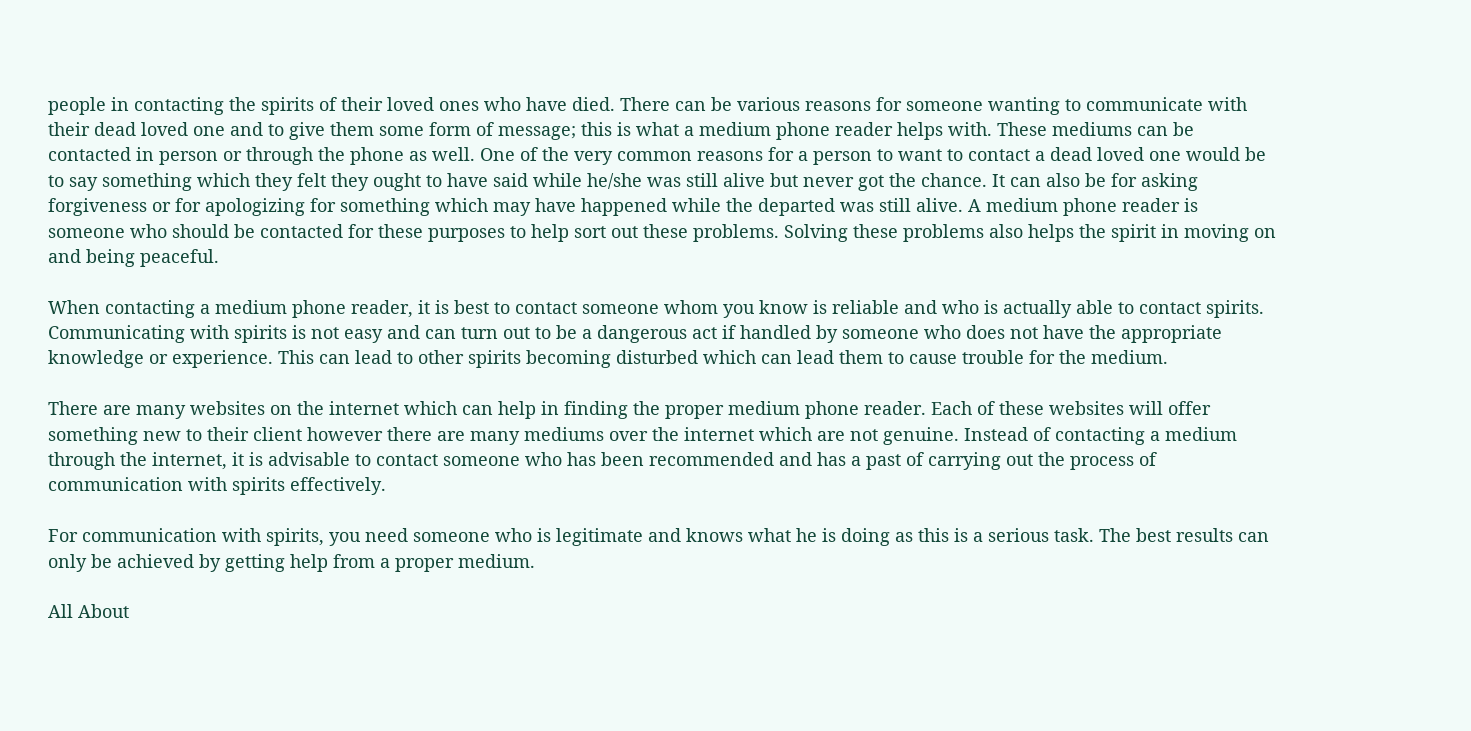people in contacting the spirits of their loved ones who have died. There can be various reasons for someone wanting to communicate with their dead loved one and to give them some form of message; this is what a medium phone reader helps with. These mediums can be contacted in person or through the phone as well. One of the very common reasons for a person to want to contact a dead loved one would be to say something which they felt they ought to have said while he/she was still alive but never got the chance. It can also be for asking forgiveness or for apologizing for something which may have happened while the departed was still alive. A medium phone reader is someone who should be contacted for these purposes to help sort out these problems. Solving these problems also helps the spirit in moving on and being peaceful.

When contacting a medium phone reader, it is best to contact someone whom you know is reliable and who is actually able to contact spirits. Communicating with spirits is not easy and can turn out to be a dangerous act if handled by someone who does not have the appropriate knowledge or experience. This can lead to other spirits becoming disturbed which can lead them to cause trouble for the medium.

There are many websites on the internet which can help in finding the proper medium phone reader. Each of these websites will offer something new to their client however there are many mediums over the internet which are not genuine. Instead of contacting a medium through the internet, it is advisable to contact someone who has been recommended and has a past of carrying out the process of communication with spirits effectively.

For communication with spirits, you need someone who is legitimate and knows what he is doing as this is a serious task. The best results can only be achieved by getting help from a proper medium.

All About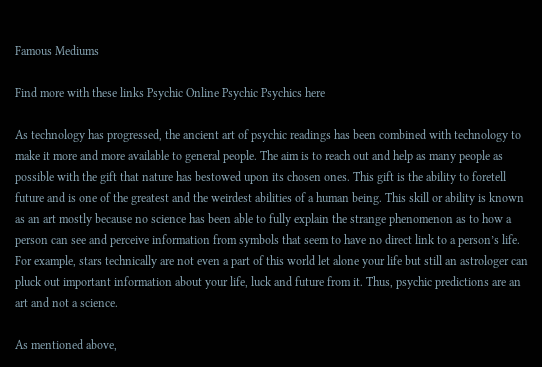Famous Mediums

Find more with these links Psychic Online Psychic Psychics here

As technology has progressed, the ancient art of psychic readings has been combined with technology to make it more and more available to general people. The aim is to reach out and help as many people as possible with the gift that nature has bestowed upon its chosen ones. This gift is the ability to foretell future and is one of the greatest and the weirdest abilities of a human being. This skill or ability is known as an art mostly because no science has been able to fully explain the strange phenomenon as to how a person can see and perceive information from symbols that seem to have no direct link to a person’s life. For example, stars technically are not even a part of this world let alone your life but still an astrologer can pluck out important information about your life, luck and future from it. Thus, psychic predictions are an art and not a science.

As mentioned above,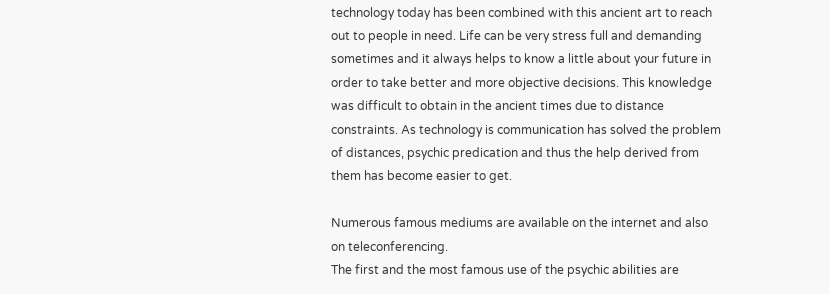technology today has been combined with this ancient art to reach out to people in need. Life can be very stress full and demanding sometimes and it always helps to know a little about your future in order to take better and more objective decisions. This knowledge was difficult to obtain in the ancient times due to distance constraints. As technology is communication has solved the problem of distances, psychic predication and thus the help derived from them has become easier to get.

Numerous famous mediums are available on the internet and also on teleconferencing.
The first and the most famous use of the psychic abilities are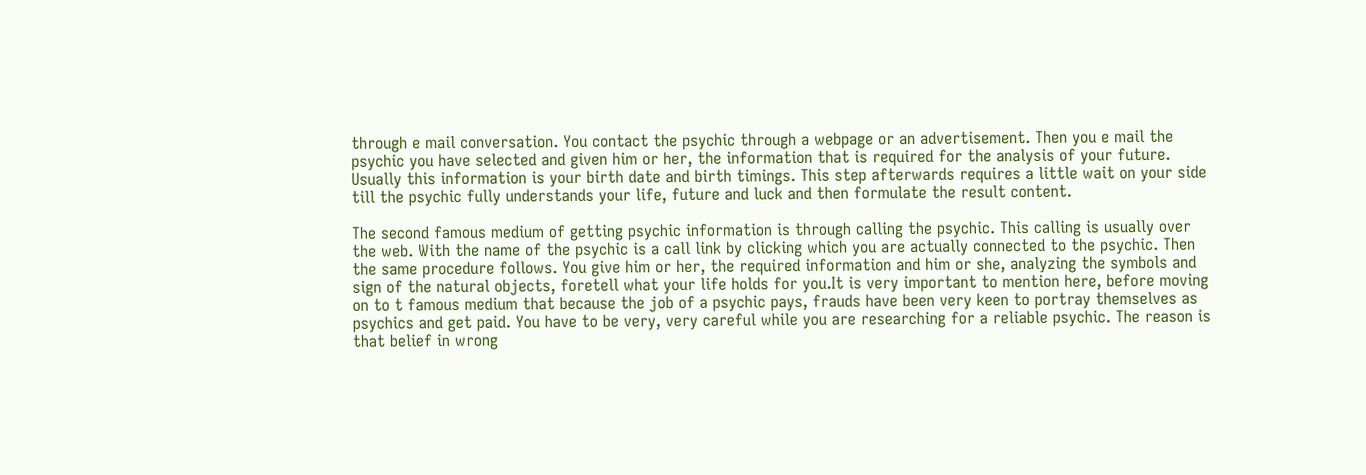through e mail conversation. You contact the psychic through a webpage or an advertisement. Then you e mail the psychic you have selected and given him or her, the information that is required for the analysis of your future. Usually this information is your birth date and birth timings. This step afterwards requires a little wait on your side till the psychic fully understands your life, future and luck and then formulate the result content.

The second famous medium of getting psychic information is through calling the psychic. This calling is usually over the web. With the name of the psychic is a call link by clicking which you are actually connected to the psychic. Then the same procedure follows. You give him or her, the required information and him or she, analyzing the symbols and sign of the natural objects, foretell what your life holds for you.It is very important to mention here, before moving on to t famous medium that because the job of a psychic pays, frauds have been very keen to portray themselves as psychics and get paid. You have to be very, very careful while you are researching for a reliable psychic. The reason is that belief in wrong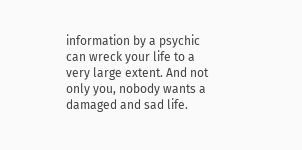information by a psychic can wreck your life to a very large extent. And not only you, nobody wants a damaged and sad life.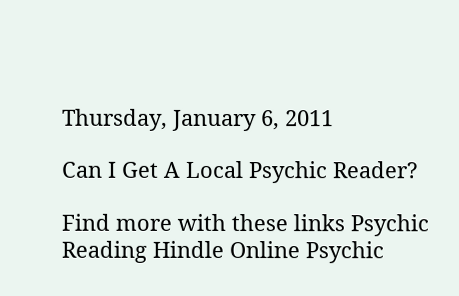Thursday, January 6, 2011

Can I Get A Local Psychic Reader?

Find more with these links Psychic Reading Hindle Online Psychic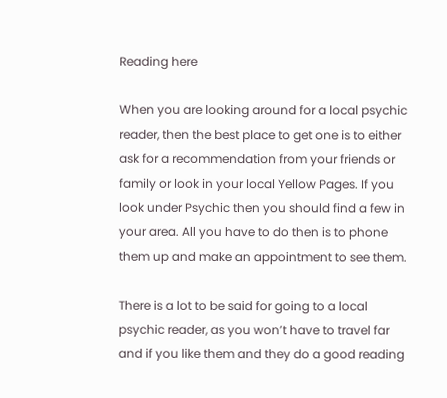Reading here

When you are looking around for a local psychic reader, then the best place to get one is to either ask for a recommendation from your friends or family or look in your local Yellow Pages. If you look under Psychic then you should find a few in your area. All you have to do then is to phone them up and make an appointment to see them.

There is a lot to be said for going to a local psychic reader, as you won’t have to travel far and if you like them and they do a good reading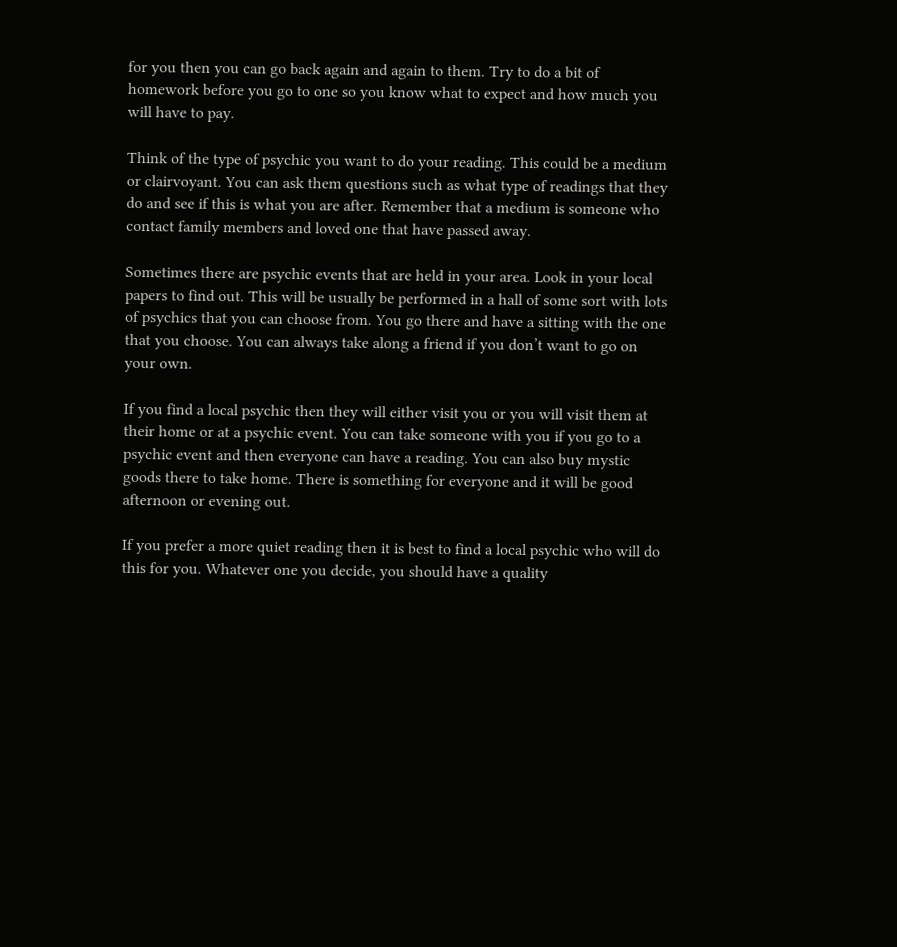for you then you can go back again and again to them. Try to do a bit of homework before you go to one so you know what to expect and how much you will have to pay.

Think of the type of psychic you want to do your reading. This could be a medium or clairvoyant. You can ask them questions such as what type of readings that they do and see if this is what you are after. Remember that a medium is someone who contact family members and loved one that have passed away.

Sometimes there are psychic events that are held in your area. Look in your local papers to find out. This will be usually be performed in a hall of some sort with lots of psychics that you can choose from. You go there and have a sitting with the one that you choose. You can always take along a friend if you don’t want to go on your own.

If you find a local psychic then they will either visit you or you will visit them at their home or at a psychic event. You can take someone with you if you go to a psychic event and then everyone can have a reading. You can also buy mystic goods there to take home. There is something for everyone and it will be good afternoon or evening out.

If you prefer a more quiet reading then it is best to find a local psychic who will do this for you. Whatever one you decide, you should have a quality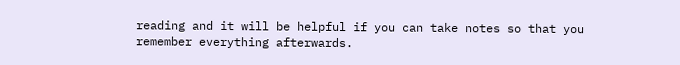reading and it will be helpful if you can take notes so that you remember everything afterwards.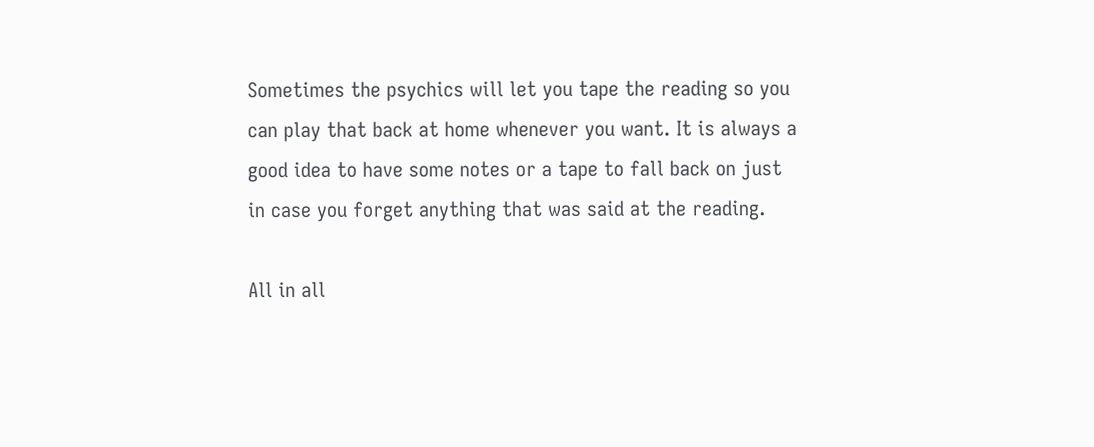Sometimes the psychics will let you tape the reading so you can play that back at home whenever you want. It is always a good idea to have some notes or a tape to fall back on just in case you forget anything that was said at the reading.

All in all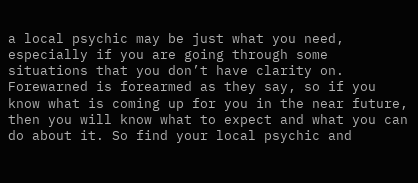a local psychic may be just what you need, especially if you are going through some situations that you don’t have clarity on. Forewarned is forearmed as they say, so if you know what is coming up for you in the near future, then you will know what to expect and what you can do about it. So find your local psychic and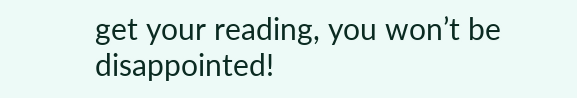get your reading, you won’t be disappointed!